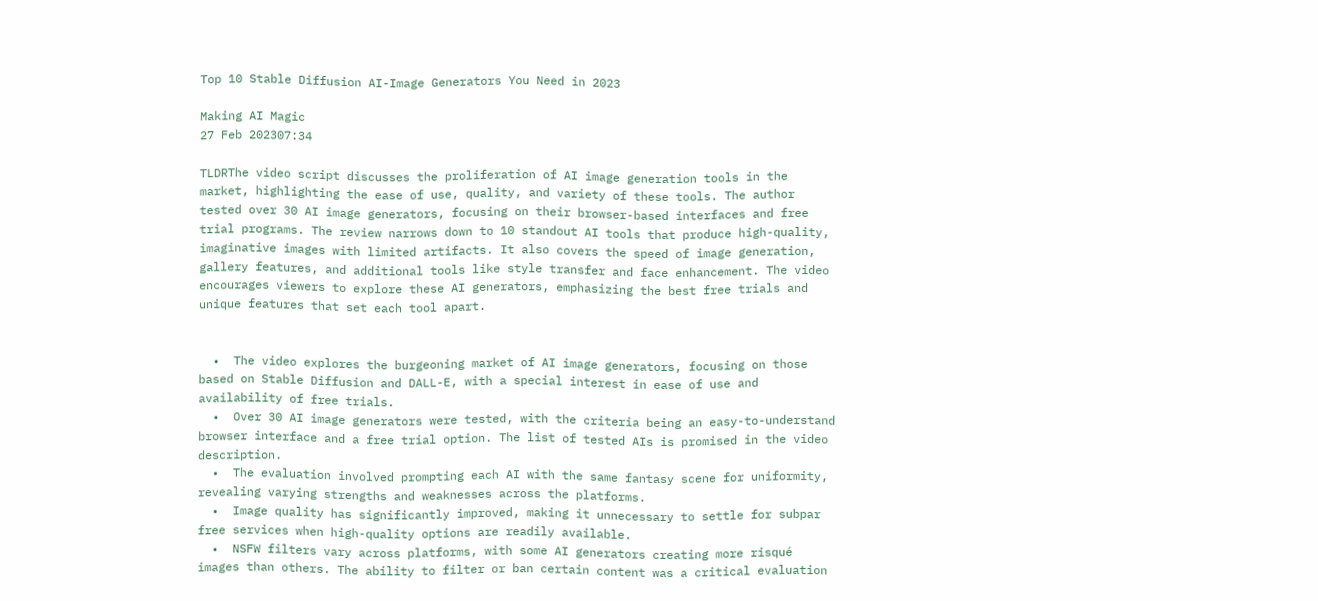Top 10 Stable Diffusion AI-Image Generators You Need in 2023

Making AI Magic
27 Feb 202307:34

TLDRThe video script discusses the proliferation of AI image generation tools in the market, highlighting the ease of use, quality, and variety of these tools. The author tested over 30 AI image generators, focusing on their browser-based interfaces and free trial programs. The review narrows down to 10 standout AI tools that produce high-quality, imaginative images with limited artifacts. It also covers the speed of image generation, gallery features, and additional tools like style transfer and face enhancement. The video encourages viewers to explore these AI generators, emphasizing the best free trials and unique features that set each tool apart.


  •  The video explores the burgeoning market of AI image generators, focusing on those based on Stable Diffusion and DALL-E, with a special interest in ease of use and availability of free trials.
  •  Over 30 AI image generators were tested, with the criteria being an easy-to-understand browser interface and a free trial option. The list of tested AIs is promised in the video description.
  •  The evaluation involved prompting each AI with the same fantasy scene for uniformity, revealing varying strengths and weaknesses across the platforms.
  •  Image quality has significantly improved, making it unnecessary to settle for subpar free services when high-quality options are readily available.
  •  NSFW filters vary across platforms, with some AI generators creating more risqué images than others. The ability to filter or ban certain content was a critical evaluation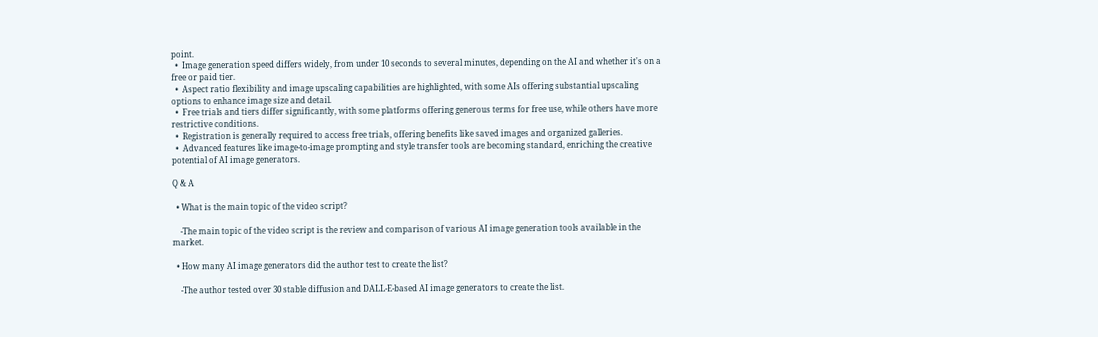point.
  •  Image generation speed differs widely, from under 10 seconds to several minutes, depending on the AI and whether it's on a free or paid tier.
  •  Aspect ratio flexibility and image upscaling capabilities are highlighted, with some AIs offering substantial upscaling options to enhance image size and detail.
  •  Free trials and tiers differ significantly, with some platforms offering generous terms for free use, while others have more restrictive conditions.
  •  Registration is generally required to access free trials, offering benefits like saved images and organized galleries.
  •  Advanced features like image-to-image prompting and style transfer tools are becoming standard, enriching the creative potential of AI image generators.

Q & A

  • What is the main topic of the video script?

    -The main topic of the video script is the review and comparison of various AI image generation tools available in the market.

  • How many AI image generators did the author test to create the list?

    -The author tested over 30 stable diffusion and DALL-E-based AI image generators to create the list.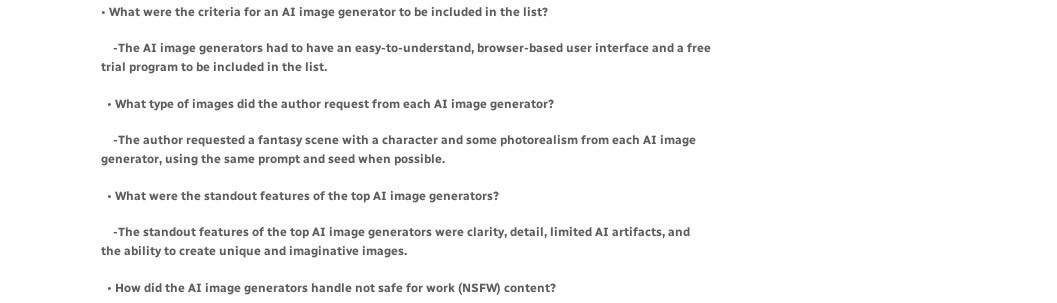• What were the criteria for an AI image generator to be included in the list?

    -The AI image generators had to have an easy-to-understand, browser-based user interface and a free trial program to be included in the list.

  • What type of images did the author request from each AI image generator?

    -The author requested a fantasy scene with a character and some photorealism from each AI image generator, using the same prompt and seed when possible.

  • What were the standout features of the top AI image generators?

    -The standout features of the top AI image generators were clarity, detail, limited AI artifacts, and the ability to create unique and imaginative images.

  • How did the AI image generators handle not safe for work (NSFW) content?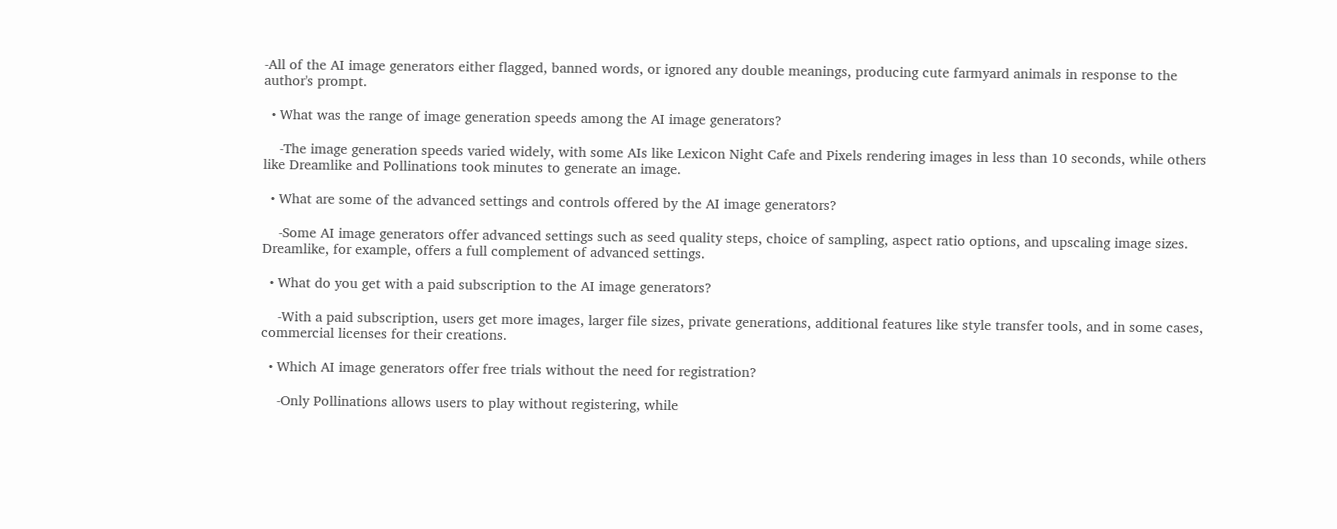-All of the AI image generators either flagged, banned words, or ignored any double meanings, producing cute farmyard animals in response to the author's prompt.

  • What was the range of image generation speeds among the AI image generators?

    -The image generation speeds varied widely, with some AIs like Lexicon Night Cafe and Pixels rendering images in less than 10 seconds, while others like Dreamlike and Pollinations took minutes to generate an image.

  • What are some of the advanced settings and controls offered by the AI image generators?

    -Some AI image generators offer advanced settings such as seed quality steps, choice of sampling, aspect ratio options, and upscaling image sizes. Dreamlike, for example, offers a full complement of advanced settings.

  • What do you get with a paid subscription to the AI image generators?

    -With a paid subscription, users get more images, larger file sizes, private generations, additional features like style transfer tools, and in some cases, commercial licenses for their creations.

  • Which AI image generators offer free trials without the need for registration?

    -Only Pollinations allows users to play without registering, while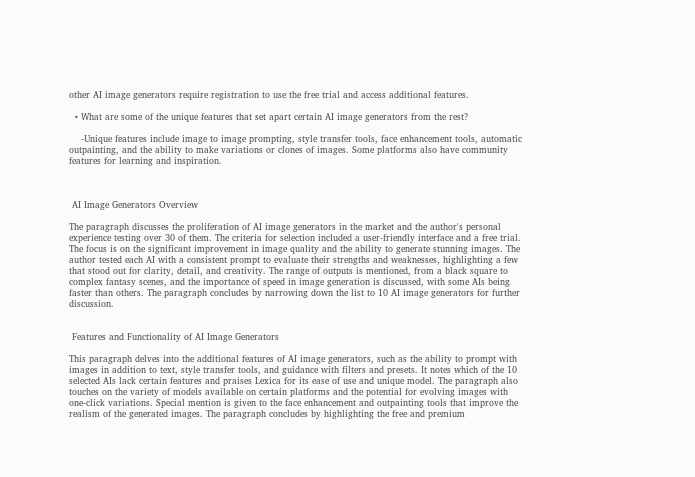other AI image generators require registration to use the free trial and access additional features.

  • What are some of the unique features that set apart certain AI image generators from the rest?

    -Unique features include image to image prompting, style transfer tools, face enhancement tools, automatic outpainting, and the ability to make variations or clones of images. Some platforms also have community features for learning and inspiration.



 AI Image Generators Overview

The paragraph discusses the proliferation of AI image generators in the market and the author's personal experience testing over 30 of them. The criteria for selection included a user-friendly interface and a free trial. The focus is on the significant improvement in image quality and the ability to generate stunning images. The author tested each AI with a consistent prompt to evaluate their strengths and weaknesses, highlighting a few that stood out for clarity, detail, and creativity. The range of outputs is mentioned, from a black square to complex fantasy scenes, and the importance of speed in image generation is discussed, with some AIs being faster than others. The paragraph concludes by narrowing down the list to 10 AI image generators for further discussion.


 Features and Functionality of AI Image Generators

This paragraph delves into the additional features of AI image generators, such as the ability to prompt with images in addition to text, style transfer tools, and guidance with filters and presets. It notes which of the 10 selected AIs lack certain features and praises Lexica for its ease of use and unique model. The paragraph also touches on the variety of models available on certain platforms and the potential for evolving images with one-click variations. Special mention is given to the face enhancement and outpainting tools that improve the realism of the generated images. The paragraph concludes by highlighting the free and premium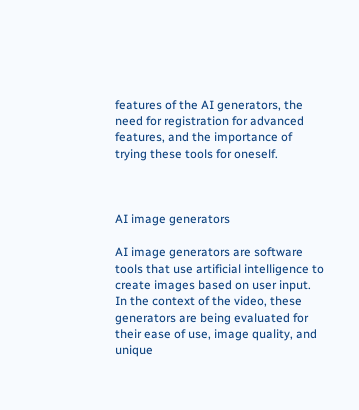features of the AI generators, the need for registration for advanced features, and the importance of trying these tools for oneself.



AI image generators

AI image generators are software tools that use artificial intelligence to create images based on user input. In the context of the video, these generators are being evaluated for their ease of use, image quality, and unique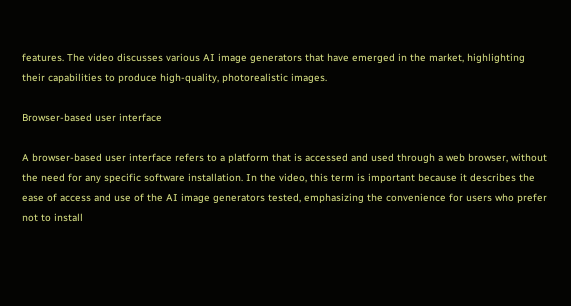features. The video discusses various AI image generators that have emerged in the market, highlighting their capabilities to produce high-quality, photorealistic images.

Browser-based user interface

A browser-based user interface refers to a platform that is accessed and used through a web browser, without the need for any specific software installation. In the video, this term is important because it describes the ease of access and use of the AI image generators tested, emphasizing the convenience for users who prefer not to install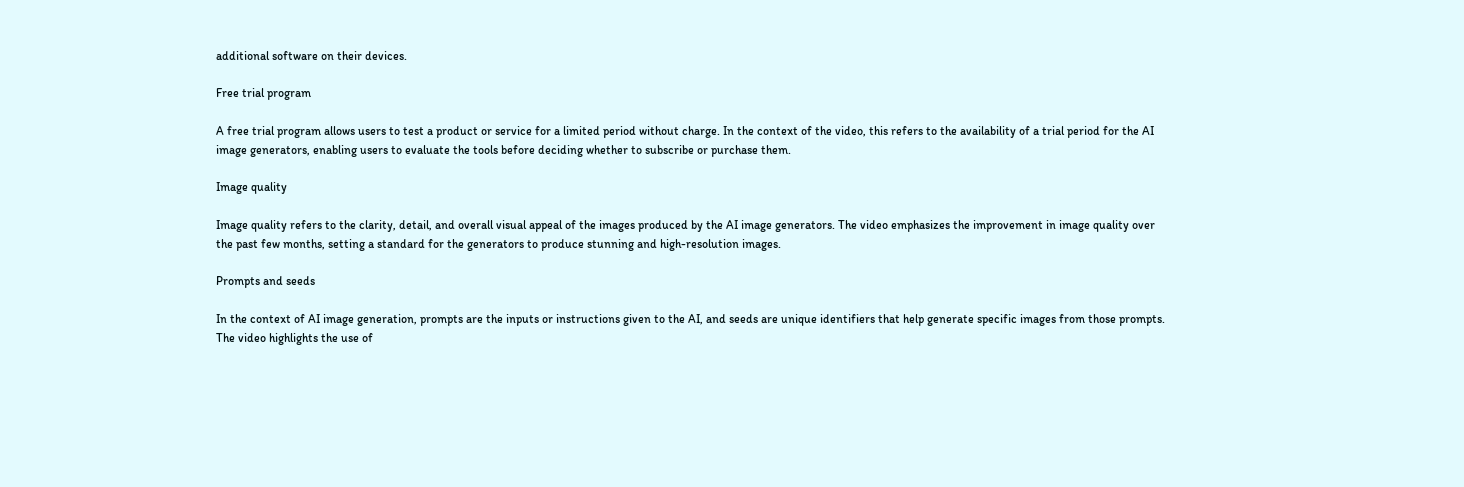additional software on their devices.

Free trial program

A free trial program allows users to test a product or service for a limited period without charge. In the context of the video, this refers to the availability of a trial period for the AI image generators, enabling users to evaluate the tools before deciding whether to subscribe or purchase them.

Image quality

Image quality refers to the clarity, detail, and overall visual appeal of the images produced by the AI image generators. The video emphasizes the improvement in image quality over the past few months, setting a standard for the generators to produce stunning and high-resolution images.

Prompts and seeds

In the context of AI image generation, prompts are the inputs or instructions given to the AI, and seeds are unique identifiers that help generate specific images from those prompts. The video highlights the use of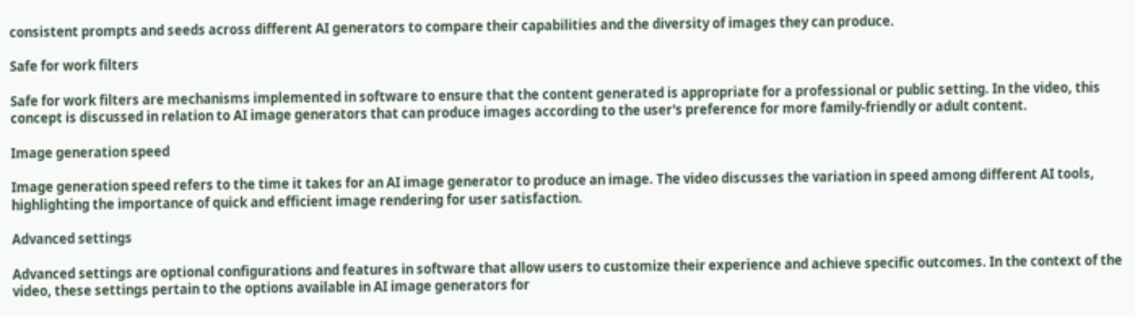consistent prompts and seeds across different AI generators to compare their capabilities and the diversity of images they can produce.

Safe for work filters

Safe for work filters are mechanisms implemented in software to ensure that the content generated is appropriate for a professional or public setting. In the video, this concept is discussed in relation to AI image generators that can produce images according to the user's preference for more family-friendly or adult content.

Image generation speed

Image generation speed refers to the time it takes for an AI image generator to produce an image. The video discusses the variation in speed among different AI tools, highlighting the importance of quick and efficient image rendering for user satisfaction.

Advanced settings

Advanced settings are optional configurations and features in software that allow users to customize their experience and achieve specific outcomes. In the context of the video, these settings pertain to the options available in AI image generators for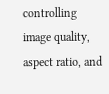controlling image quality, aspect ratio, and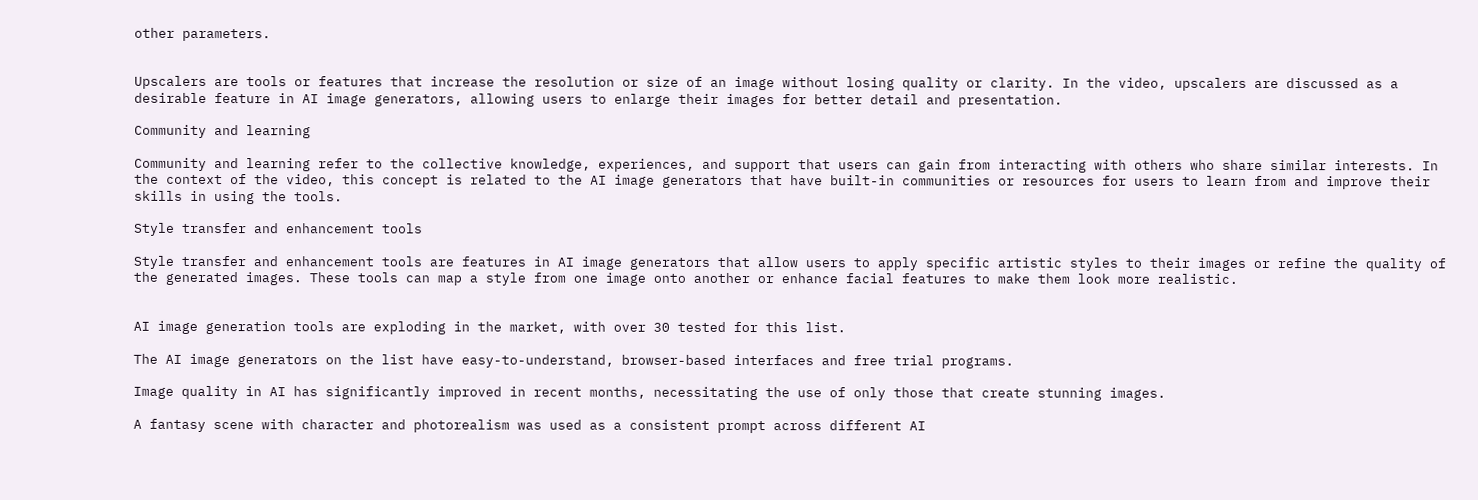other parameters.


Upscalers are tools or features that increase the resolution or size of an image without losing quality or clarity. In the video, upscalers are discussed as a desirable feature in AI image generators, allowing users to enlarge their images for better detail and presentation.

Community and learning

Community and learning refer to the collective knowledge, experiences, and support that users can gain from interacting with others who share similar interests. In the context of the video, this concept is related to the AI image generators that have built-in communities or resources for users to learn from and improve their skills in using the tools.

Style transfer and enhancement tools

Style transfer and enhancement tools are features in AI image generators that allow users to apply specific artistic styles to their images or refine the quality of the generated images. These tools can map a style from one image onto another or enhance facial features to make them look more realistic.


AI image generation tools are exploding in the market, with over 30 tested for this list.

The AI image generators on the list have easy-to-understand, browser-based interfaces and free trial programs.

Image quality in AI has significantly improved in recent months, necessitating the use of only those that create stunning images.

A fantasy scene with character and photorealism was used as a consistent prompt across different AI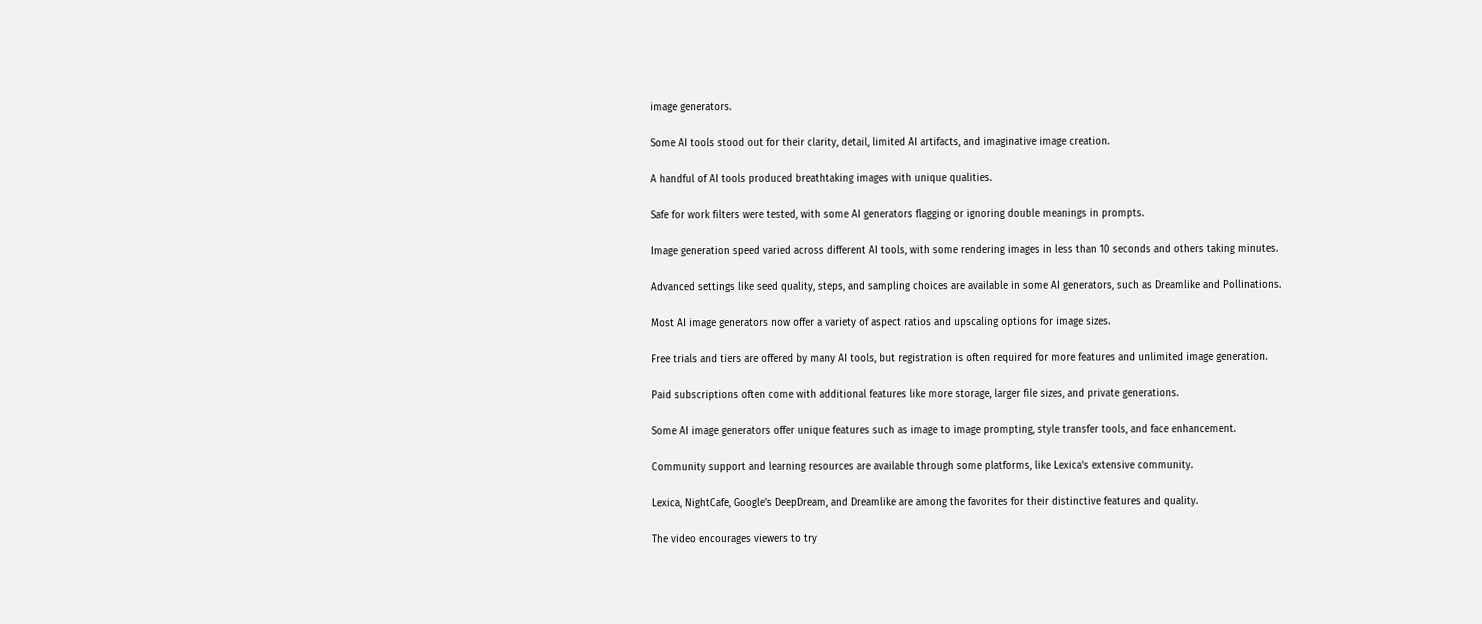image generators.

Some AI tools stood out for their clarity, detail, limited AI artifacts, and imaginative image creation.

A handful of AI tools produced breathtaking images with unique qualities.

Safe for work filters were tested, with some AI generators flagging or ignoring double meanings in prompts.

Image generation speed varied across different AI tools, with some rendering images in less than 10 seconds and others taking minutes.

Advanced settings like seed quality, steps, and sampling choices are available in some AI generators, such as Dreamlike and Pollinations.

Most AI image generators now offer a variety of aspect ratios and upscaling options for image sizes.

Free trials and tiers are offered by many AI tools, but registration is often required for more features and unlimited image generation.

Paid subscriptions often come with additional features like more storage, larger file sizes, and private generations.

Some AI image generators offer unique features such as image to image prompting, style transfer tools, and face enhancement.

Community support and learning resources are available through some platforms, like Lexica's extensive community.

Lexica, NightCafe, Google's DeepDream, and Dreamlike are among the favorites for their distinctive features and quality.

The video encourages viewers to try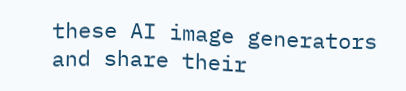these AI image generators and share their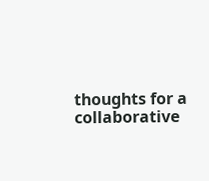thoughts for a collaborative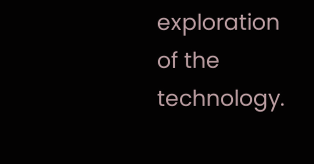exploration of the technology.